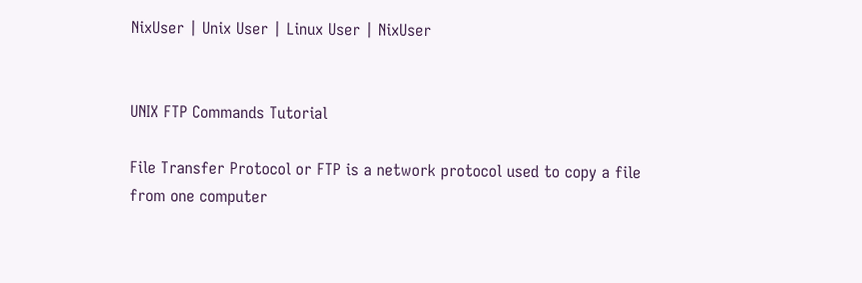NixUser | Unix User | Linux User | NixUser


UNIX FTP Commands Tutorial

File Transfer Protocol or FTP is a network protocol used to copy a file from one computer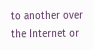to another over the Internet or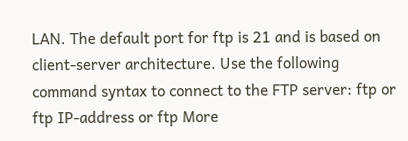LAN. The default port for ftp is 21 and is based on client-server architecture. Use the following command syntax to connect to the FTP server: ftp or ftp IP-address or ftp More